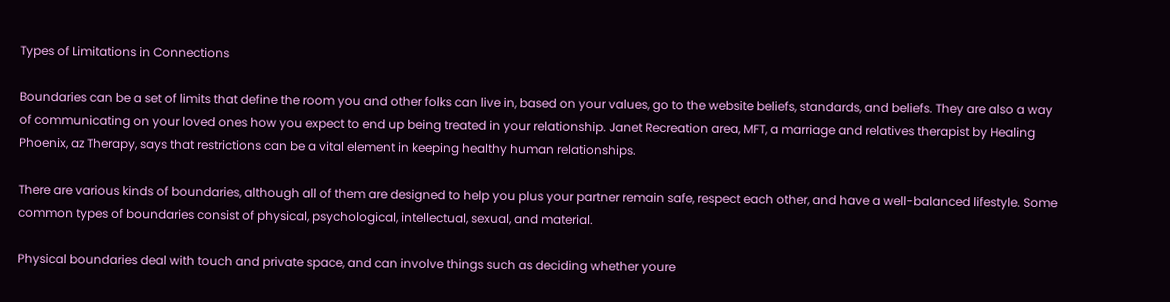Types of Limitations in Connections

Boundaries can be a set of limits that define the room you and other folks can live in, based on your values, go to the website beliefs, standards, and beliefs. They are also a way of communicating on your loved ones how you expect to end up being treated in your relationship. Janet Recreation area, MFT, a marriage and relatives therapist by Healing Phoenix, az Therapy, says that restrictions can be a vital element in keeping healthy human relationships.

There are various kinds of boundaries, although all of them are designed to help you plus your partner remain safe, respect each other, and have a well-balanced lifestyle. Some common types of boundaries consist of physical, psychological, intellectual, sexual, and material.

Physical boundaries deal with touch and private space, and can involve things such as deciding whether youre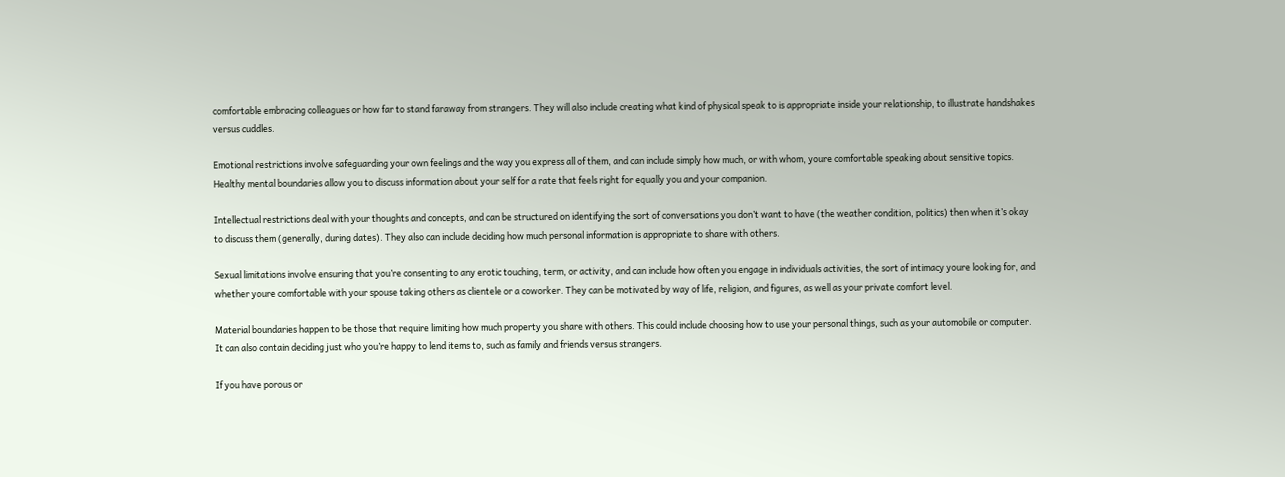comfortable embracing colleagues or how far to stand faraway from strangers. They will also include creating what kind of physical speak to is appropriate inside your relationship, to illustrate handshakes versus cuddles.

Emotional restrictions involve safeguarding your own feelings and the way you express all of them, and can include simply how much, or with whom, youre comfortable speaking about sensitive topics. Healthy mental boundaries allow you to discuss information about your self for a rate that feels right for equally you and your companion.

Intellectual restrictions deal with your thoughts and concepts, and can be structured on identifying the sort of conversations you don’t want to have (the weather condition, politics) then when it’s okay to discuss them (generally, during dates). They also can include deciding how much personal information is appropriate to share with others.

Sexual limitations involve ensuring that you’re consenting to any erotic touching, term, or activity, and can include how often you engage in individuals activities, the sort of intimacy youre looking for, and whether youre comfortable with your spouse taking others as clientele or a coworker. They can be motivated by way of life, religion, and figures, as well as your private comfort level.

Material boundaries happen to be those that require limiting how much property you share with others. This could include choosing how to use your personal things, such as your automobile or computer. It can also contain deciding just who you’re happy to lend items to, such as family and friends versus strangers.

If you have porous or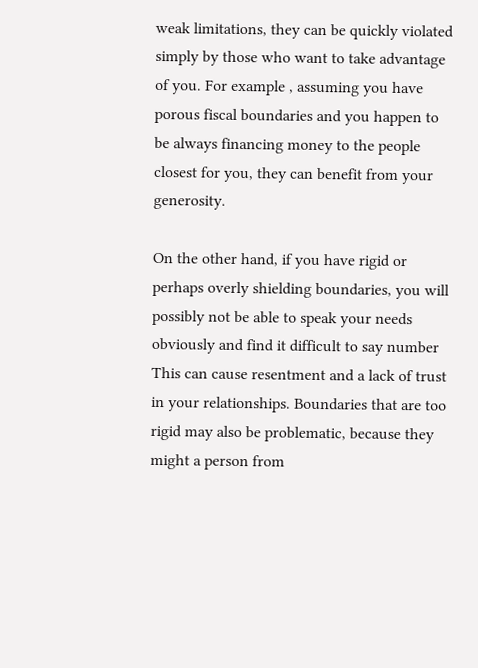weak limitations, they can be quickly violated simply by those who want to take advantage of you. For example , assuming you have porous fiscal boundaries and you happen to be always financing money to the people closest for you, they can benefit from your generosity.

On the other hand, if you have rigid or perhaps overly shielding boundaries, you will possibly not be able to speak your needs obviously and find it difficult to say number This can cause resentment and a lack of trust in your relationships. Boundaries that are too rigid may also be problematic, because they might a person from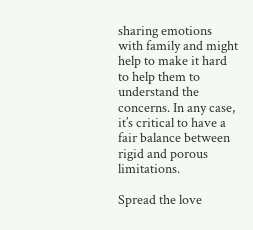sharing emotions with family and might help to make it hard to help them to understand the concerns. In any case, it’s critical to have a fair balance between rigid and porous limitations.

Spread the love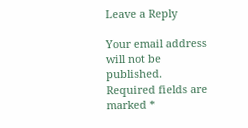Leave a Reply

Your email address will not be published. Required fields are marked *